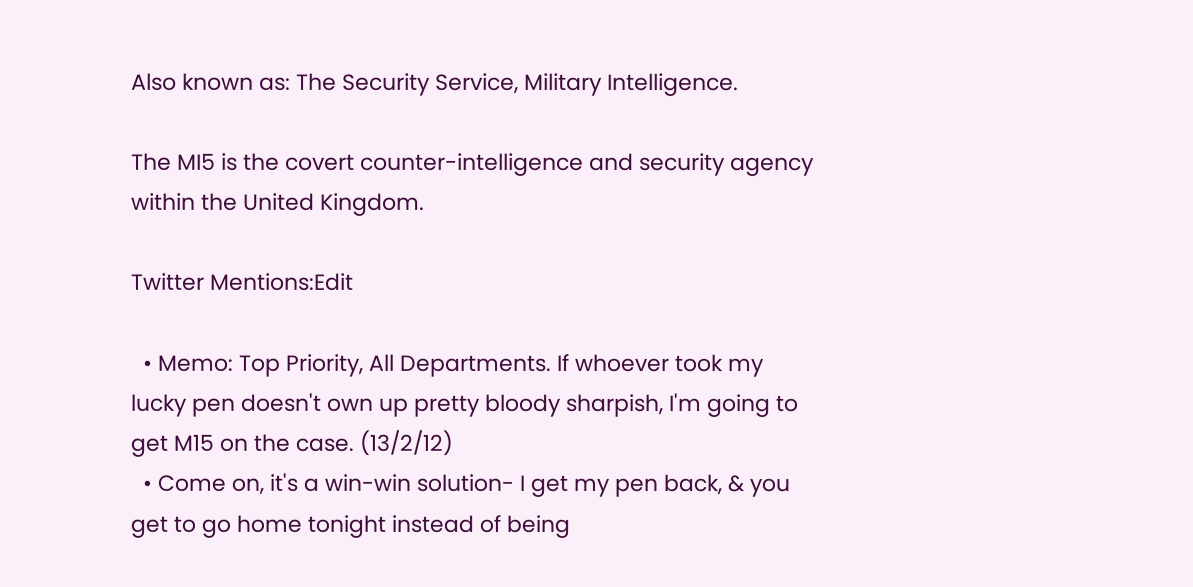Also known as: The Security Service, Military Intelligence.

The MI5 is the covert counter-intelligence and security agency within the United Kingdom.

Twitter Mentions:Edit

  • Memo: Top Priority, All Departments. If whoever took my lucky pen doesn't own up pretty bloody sharpish, I'm going to get M15 on the case. (13/2/12)
  • Come on, it's a win-win solution- I get my pen back, & you get to go home tonight instead of being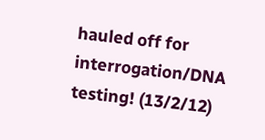hauled off for interrogation/DNA testing! (13/2/12)